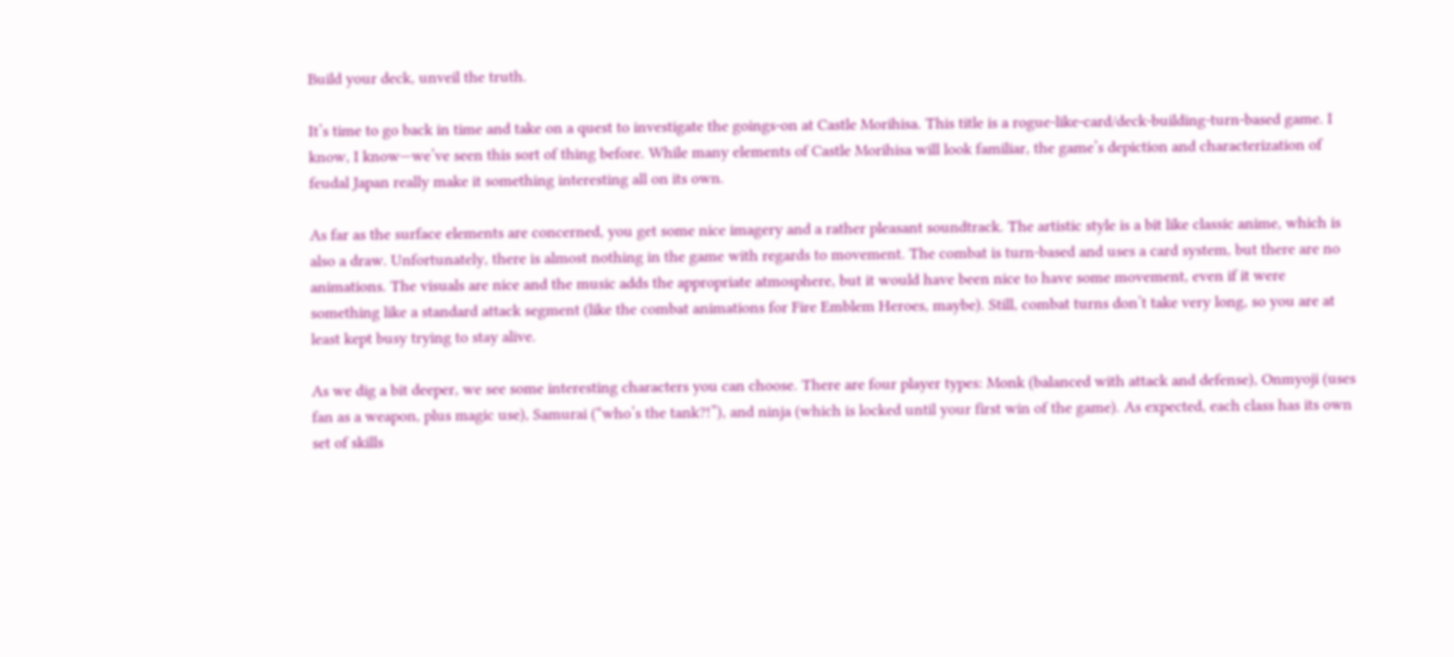Build your deck, unveil the truth.

It’s time to go back in time and take on a quest to investigate the goings-on at Castle Morihisa. This title is a rogue-like-card/deck-building-turn-based game. I know, I know—we’ve seen this sort of thing before. While many elements of Castle Morihisa will look familiar, the game’s depiction and characterization of feudal Japan really make it something interesting all on its own.

As far as the surface elements are concerned, you get some nice imagery and a rather pleasant soundtrack. The artistic style is a bit like classic anime, which is also a draw. Unfortunately, there is almost nothing in the game with regards to movement. The combat is turn-based and uses a card system, but there are no animations. The visuals are nice and the music adds the appropriate atmosphere, but it would have been nice to have some movement, even if it were something like a standard attack segment (like the combat animations for Fire Emblem Heroes, maybe). Still, combat turns don’t take very long, so you are at least kept busy trying to stay alive.

As we dig a bit deeper, we see some interesting characters you can choose. There are four player types: Monk (balanced with attack and defense), Onmyoji (uses fan as a weapon, plus magic use), Samurai (“who’s the tank?!”), and ninja (which is locked until your first win of the game). As expected, each class has its own set of skills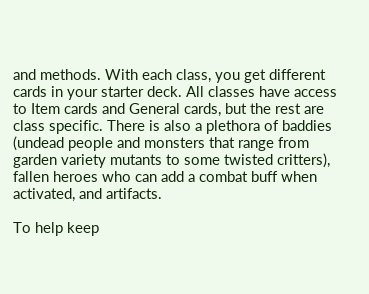and methods. With each class, you get different cards in your starter deck. All classes have access to Item cards and General cards, but the rest are class specific. There is also a plethora of baddies (undead people and monsters that range from garden variety mutants to some twisted critters), fallen heroes who can add a combat buff when activated, and artifacts.

To help keep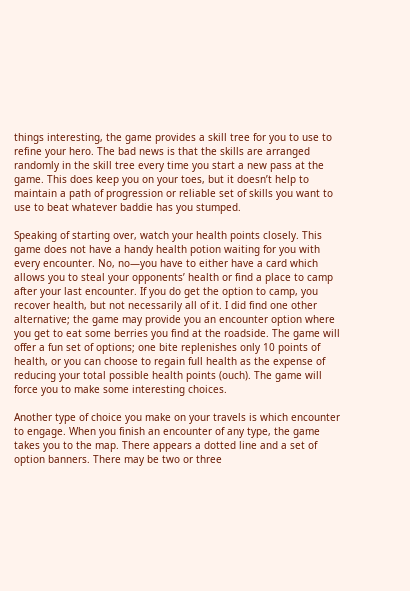things interesting, the game provides a skill tree for you to use to refine your hero. The bad news is that the skills are arranged randomly in the skill tree every time you start a new pass at the game. This does keep you on your toes, but it doesn’t help to maintain a path of progression or reliable set of skills you want to use to beat whatever baddie has you stumped.

Speaking of starting over, watch your health points closely. This game does not have a handy health potion waiting for you with every encounter. No, no—you have to either have a card which allows you to steal your opponents’ health or find a place to camp after your last encounter. If you do get the option to camp, you recover health, but not necessarily all of it. I did find one other alternative; the game may provide you an encounter option where you get to eat some berries you find at the roadside. The game will offer a fun set of options; one bite replenishes only 10 points of health, or you can choose to regain full health as the expense of reducing your total possible health points (ouch). The game will force you to make some interesting choices.

Another type of choice you make on your travels is which encounter to engage. When you finish an encounter of any type, the game takes you to the map. There appears a dotted line and a set of option banners. There may be two or three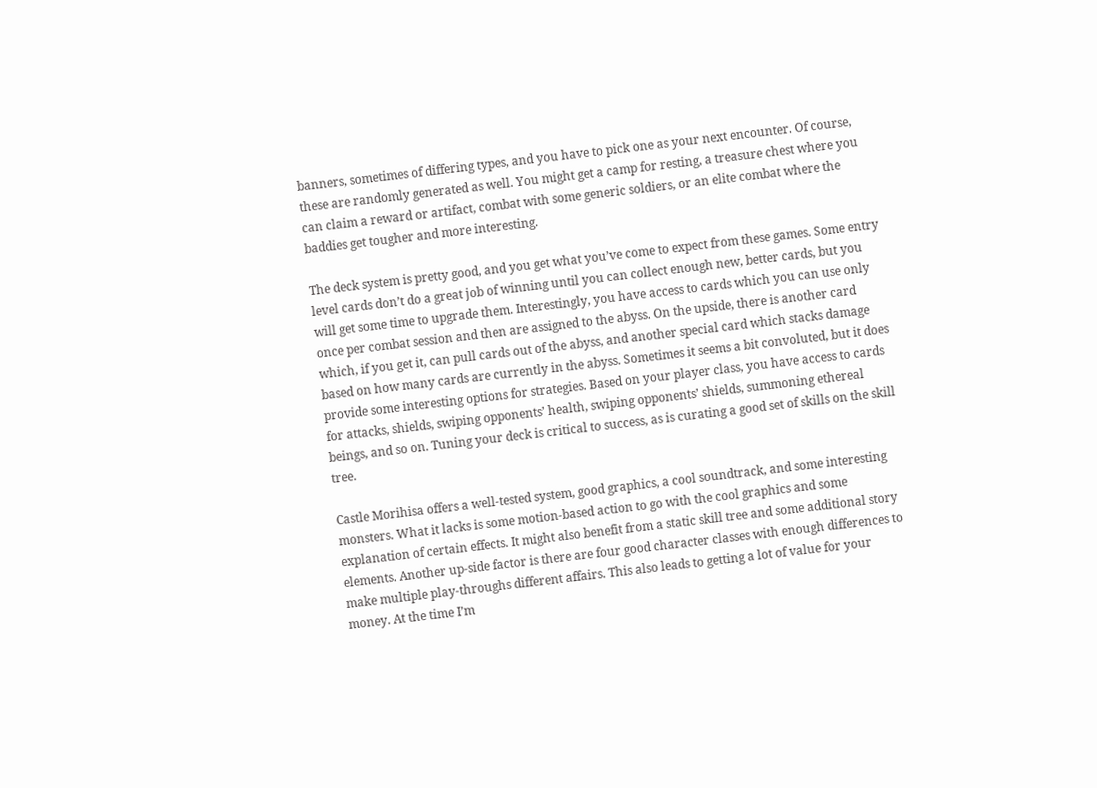banners, sometimes of differing types, and you have to pick one as your next encounter. Of course, these are randomly generated as well. You might get a camp for resting, a treasure chest where you can claim a reward or artifact, combat with some generic soldiers, or an elite combat where the baddies get tougher and more interesting.

The deck system is pretty good, and you get what you’ve come to expect from these games. Some entry level cards don’t do a great job of winning until you can collect enough new, better cards, but you will get some time to upgrade them. Interestingly, you have access to cards which you can use only once per combat session and then are assigned to the abyss. On the upside, there is another card which, if you get it, can pull cards out of the abyss, and another special card which stacks damage based on how many cards are currently in the abyss. Sometimes it seems a bit convoluted, but it does provide some interesting options for strategies. Based on your player class, you have access to cards for attacks, shields, swiping opponents’ health, swiping opponents’ shields, summoning ethereal beings, and so on. Tuning your deck is critical to success, as is curating a good set of skills on the skill tree.

Castle Morihisa offers a well-tested system, good graphics, a cool soundtrack, and some interesting monsters. What it lacks is some motion-based action to go with the cool graphics and some explanation of certain effects. It might also benefit from a static skill tree and some additional story elements. Another up-side factor is there are four good character classes with enough differences to make multiple play-throughs different affairs. This also leads to getting a lot of value for your money. At the time I’m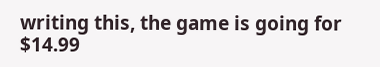writing this, the game is going for $14.99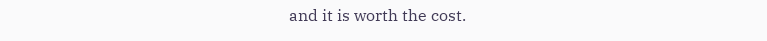and it is worth the cost.